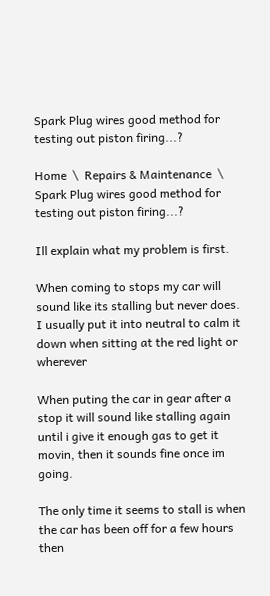Spark Plug wires good method for testing out piston firing...?

Home  \  Repairs & Maintenance  \  Spark Plug wires good method for testing out piston firing...?

Ill explain what my problem is first.

When coming to stops my car will sound like its stalling but never does. I usually put it into neutral to calm it down when sitting at the red light or wherever

When puting the car in gear after a stop it will sound like stalling again until i give it enough gas to get it movin, then it sounds fine once im going.

The only time it seems to stall is when the car has been off for a few hours then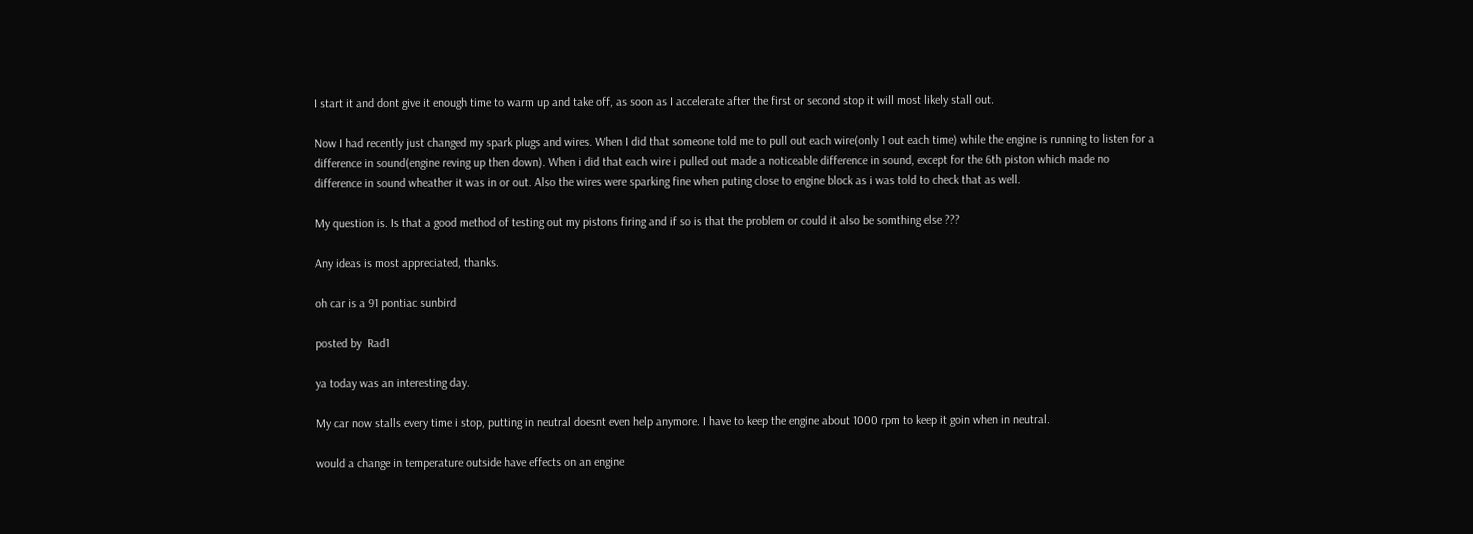I start it and dont give it enough time to warm up and take off, as soon as I accelerate after the first or second stop it will most likely stall out.

Now I had recently just changed my spark plugs and wires. When I did that someone told me to pull out each wire(only 1 out each time) while the engine is running to listen for a difference in sound(engine reving up then down). When i did that each wire i pulled out made a noticeable difference in sound, except for the 6th piston which made no difference in sound wheather it was in or out. Also the wires were sparking fine when puting close to engine block as i was told to check that as well.

My question is. Is that a good method of testing out my pistons firing and if so is that the problem or could it also be somthing else ???

Any ideas is most appreciated, thanks.

oh car is a 91 pontiac sunbird

posted by  Rad1

ya today was an interesting day.

My car now stalls every time i stop, putting in neutral doesnt even help anymore. I have to keep the engine about 1000 rpm to keep it goin when in neutral.

would a change in temperature outside have effects on an engine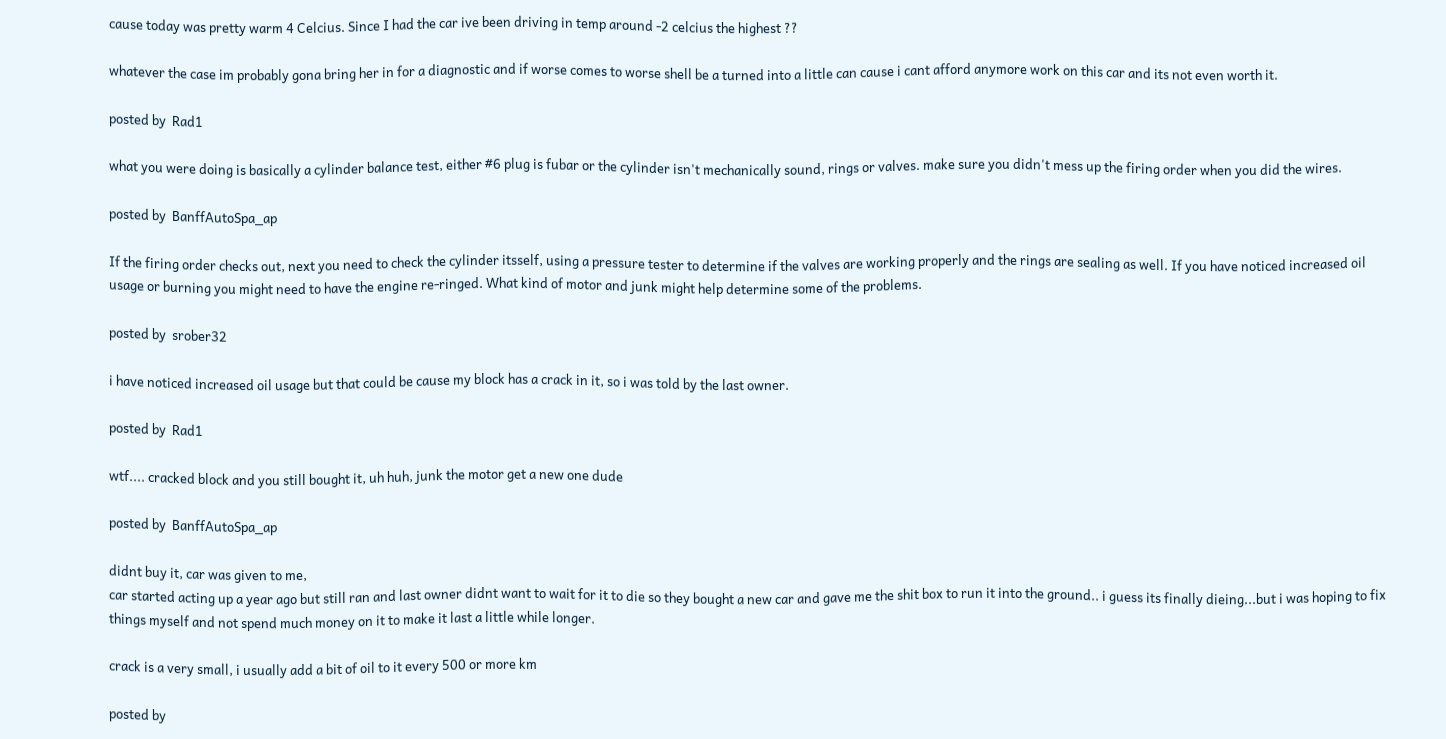cause today was pretty warm 4 Celcius. Since I had the car ive been driving in temp around -2 celcius the highest ??

whatever the case im probably gona bring her in for a diagnostic and if worse comes to worse shell be a turned into a little can cause i cant afford anymore work on this car and its not even worth it.

posted by  Rad1

what you were doing is basically a cylinder balance test, either #6 plug is fubar or the cylinder isn't mechanically sound, rings or valves. make sure you didn't mess up the firing order when you did the wires.

posted by  BanffAutoSpa_ap

If the firing order checks out, next you need to check the cylinder itsself, using a pressure tester to determine if the valves are working properly and the rings are sealing as well. If you have noticed increased oil usage or burning you might need to have the engine re-ringed. What kind of motor and junk might help determine some of the problems.

posted by  srober32

i have noticed increased oil usage but that could be cause my block has a crack in it, so i was told by the last owner.

posted by  Rad1

wtf.... cracked block and you still bought it, uh huh, junk the motor get a new one dude

posted by  BanffAutoSpa_ap

didnt buy it, car was given to me,
car started acting up a year ago but still ran and last owner didnt want to wait for it to die so they bought a new car and gave me the shit box to run it into the ground.. i guess its finally dieing...but i was hoping to fix things myself and not spend much money on it to make it last a little while longer.

crack is a very small, i usually add a bit of oil to it every 500 or more km

posted by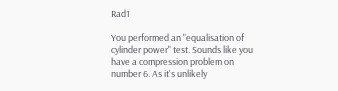Rad1

You performed an "equalisation of cylinder power" test. Sounds like you have a compression problem on number 6. As it's unlikely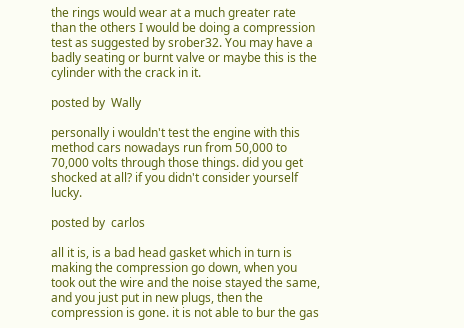the rings would wear at a much greater rate than the others I would be doing a compression test as suggested by srober32. You may have a badly seating or burnt valve or maybe this is the cylinder with the crack in it.

posted by  Wally

personally i wouldn't test the engine with this method cars nowadays run from 50,000 to 70,000 volts through those things. did you get shocked at all? if you didn't consider yourself lucky.

posted by  carlos

all it is, is a bad head gasket which in turn is making the compression go down, when you took out the wire and the noise stayed the same, and you just put in new plugs, then the compression is gone. it is not able to bur the gas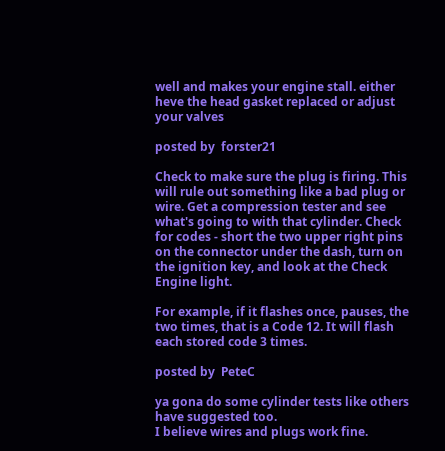well and makes your engine stall. either heve the head gasket replaced or adjust your valves

posted by  forster21

Check to make sure the plug is firing. This will rule out something like a bad plug or wire. Get a compression tester and see what's going to with that cylinder. Check for codes - short the two upper right pins on the connector under the dash, turn on the ignition key, and look at the Check Engine light.

For example, if it flashes once, pauses, the two times, that is a Code 12. It will flash each stored code 3 times.

posted by  PeteC

ya gona do some cylinder tests like others have suggested too.
I believe wires and plugs work fine.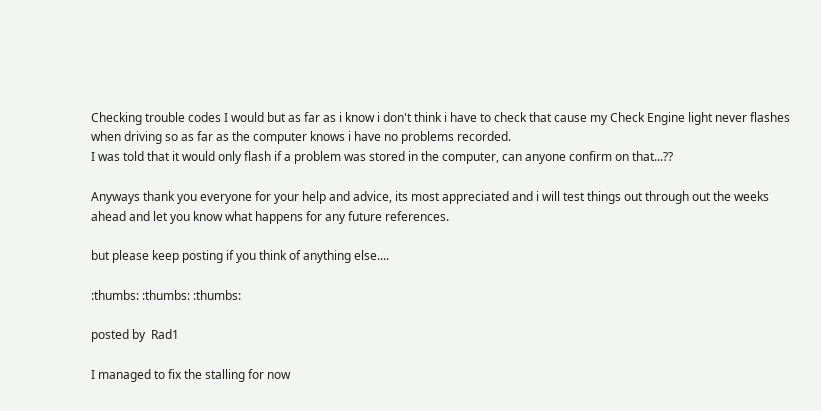Checking trouble codes I would but as far as i know i don't think i have to check that cause my Check Engine light never flashes when driving so as far as the computer knows i have no problems recorded.
I was told that it would only flash if a problem was stored in the computer, can anyone confirm on that...??

Anyways thank you everyone for your help and advice, its most appreciated and i will test things out through out the weeks ahead and let you know what happens for any future references.

but please keep posting if you think of anything else....

:thumbs: :thumbs: :thumbs:

posted by  Rad1

I managed to fix the stalling for now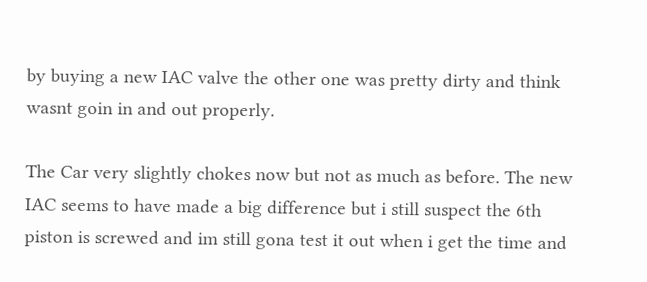by buying a new IAC valve the other one was pretty dirty and think wasnt goin in and out properly.

The Car very slightly chokes now but not as much as before. The new IAC seems to have made a big difference but i still suspect the 6th piston is screwed and im still gona test it out when i get the time and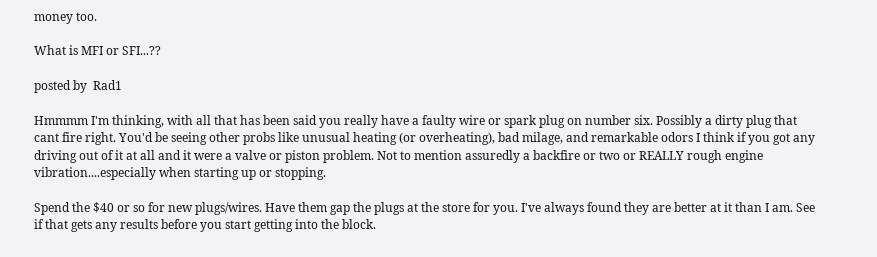money too.

What is MFI or SFI...??

posted by  Rad1

Hmmmm I'm thinking, with all that has been said you really have a faulty wire or spark plug on number six. Possibly a dirty plug that cant fire right. You'd be seeing other probs like unusual heating (or overheating), bad milage, and remarkable odors I think if you got any driving out of it at all and it were a valve or piston problem. Not to mention assuredly a backfire or two or REALLY rough engine vibration....especially when starting up or stopping.

Spend the $40 or so for new plugs/wires. Have them gap the plugs at the store for you. I've always found they are better at it than I am. See if that gets any results before you start getting into the block.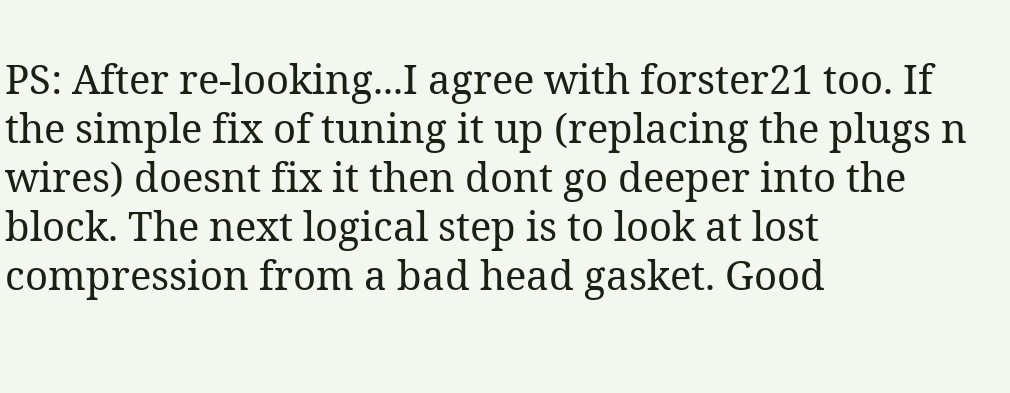PS: After re-looking...I agree with forster21 too. If the simple fix of tuning it up (replacing the plugs n wires) doesnt fix it then dont go deeper into the block. The next logical step is to look at lost compression from a bad head gasket. Good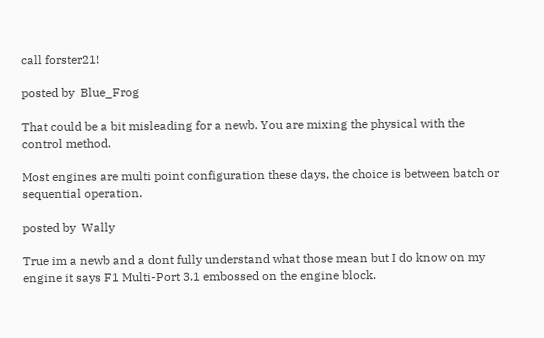call forster21!

posted by  Blue_Frog

That could be a bit misleading for a newb. You are mixing the physical with the control method.

Most engines are multi point configuration these days, the choice is between batch or sequential operation.

posted by  Wally

True im a newb and a dont fully understand what those mean but I do know on my engine it says F1 Multi-Port 3.1 embossed on the engine block.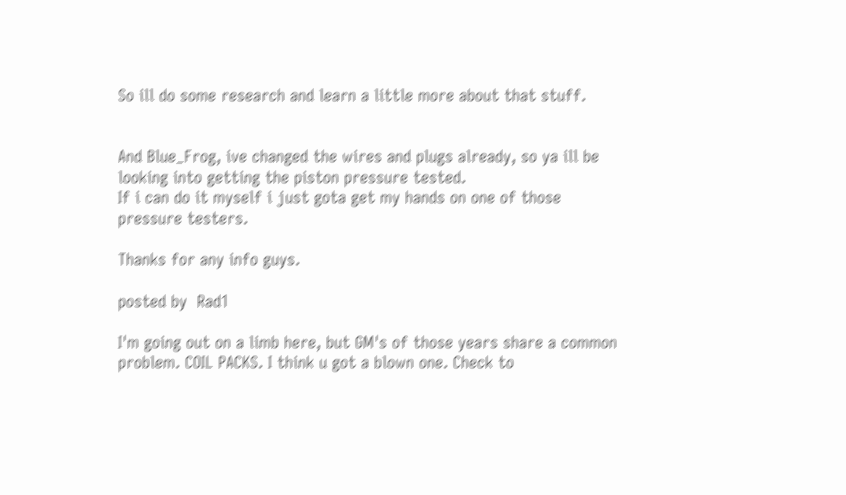So ill do some research and learn a little more about that stuff.


And Blue_Frog, ive changed the wires and plugs already, so ya ill be looking into getting the piston pressure tested.
If i can do it myself i just gota get my hands on one of those pressure testers.

Thanks for any info guys.

posted by  Rad1

I'm going out on a limb here, but GM's of those years share a common problem. COIL PACKS. I think u got a blown one. Check to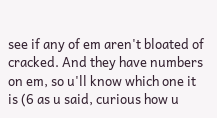see if any of em aren't bloated of cracked. And they have numbers on em, so u'll know which one it is (6 as u said, curious how u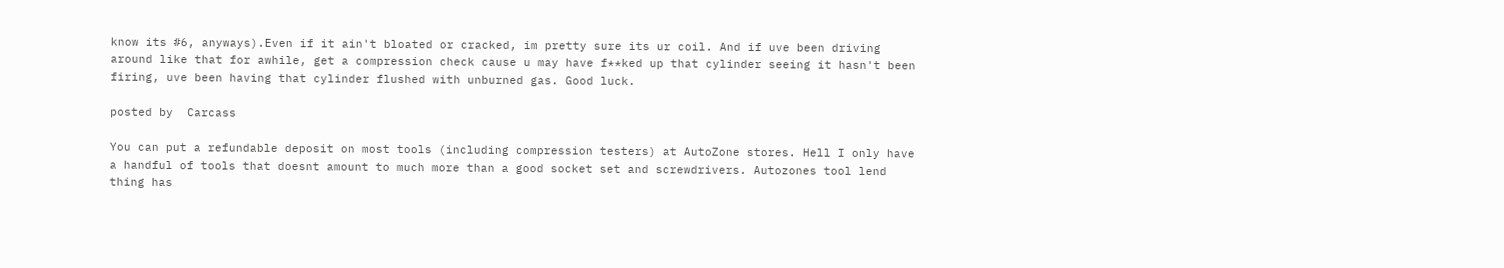know its #6, anyways).Even if it ain't bloated or cracked, im pretty sure its ur coil. And if uve been driving around like that for awhile, get a compression check cause u may have f**ked up that cylinder seeing it hasn't been firing, uve been having that cylinder flushed with unburned gas. Good luck.

posted by  Carcass

You can put a refundable deposit on most tools (including compression testers) at AutoZone stores. Hell I only have a handful of tools that doesnt amount to much more than a good socket set and screwdrivers. Autozones tool lend thing has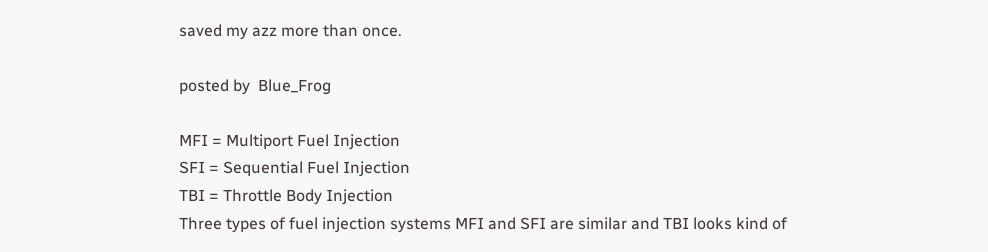saved my azz more than once.

posted by  Blue_Frog

MFI = Multiport Fuel Injection
SFI = Sequential Fuel Injection
TBI = Throttle Body Injection
Three types of fuel injection systems MFI and SFI are similar and TBI looks kind of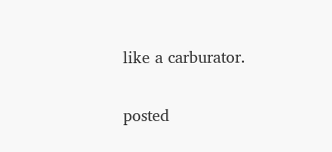like a carburator.

posted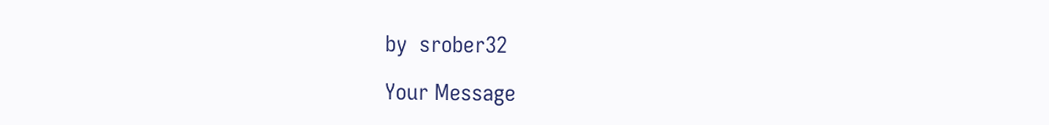by  srober32

Your Message